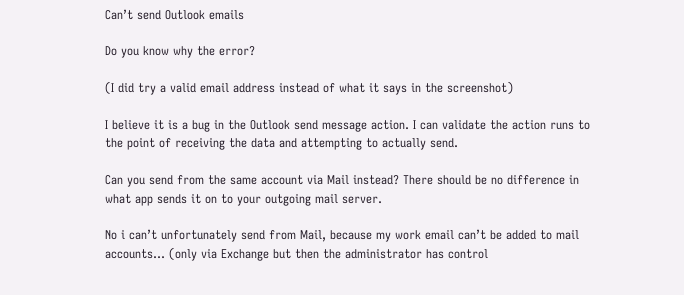Can’t send Outlook emails

Do you know why the error?

(I did try a valid email address instead of what it says in the screenshot)

I believe it is a bug in the Outlook send message action. I can validate the action runs to the point of receiving the data and attempting to actually send.

Can you send from the same account via Mail instead? There should be no difference in what app sends it on to your outgoing mail server.

No i can’t unfortunately send from Mail, because my work email can’t be added to mail accounts… (only via Exchange but then the administrator has control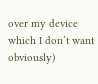over my device which I don’t want obviously)